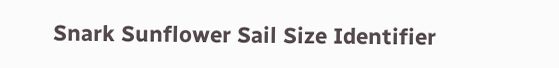Snark Sunflower Sail Size Identifier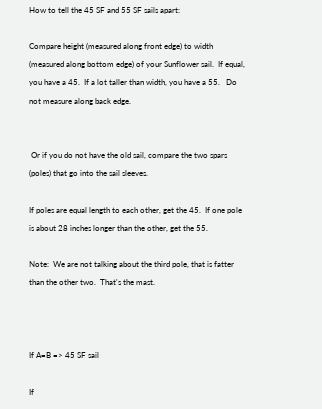How to tell the 45 SF and 55 SF sails apart:

Compare height (measured along front edge) to width (measured along bottom edge) of your Sunflower sail.  If equal, you have a 45.  If a lot taller than width, you have a 55.   Do not measure along back edge.


 Or if you do not have the old sail, compare the two spars (poles) that go into the sail sleeves.

If poles are equal length to each other, get the 45.  If one pole is about 28 inches longer than the other, get the 55.

Note:  We are not talking about the third pole, that is fatter than the other two.  That's the mast.



If A=B => 45 SF sail

If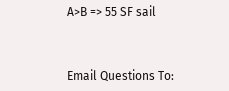A>B => 55 SF sail



Email Questions To: